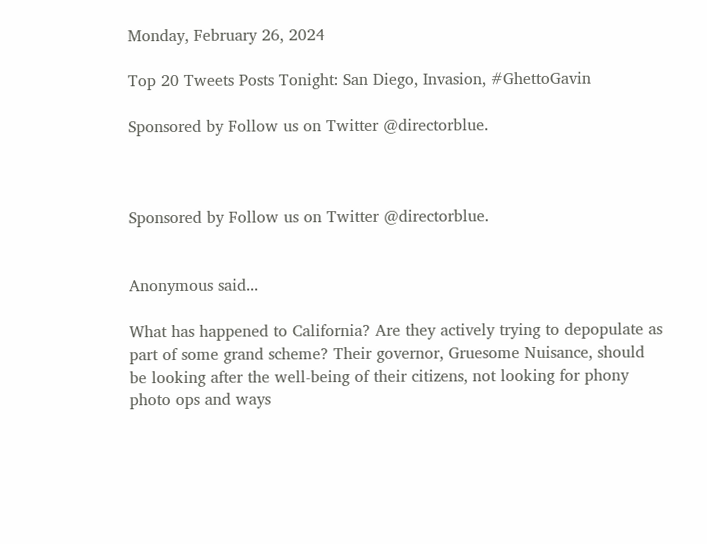Monday, February 26, 2024

Top 20 Tweets Posts Tonight: San Diego, Invasion, #GhettoGavin

Sponsored by Follow us on Twitter @directorblue.



Sponsored by Follow us on Twitter @directorblue.


Anonymous said...

What has happened to California? Are they actively trying to depopulate as part of some grand scheme? Their governor, Gruesome Nuisance, should be looking after the well-being of their citizens, not looking for phony photo ops and ways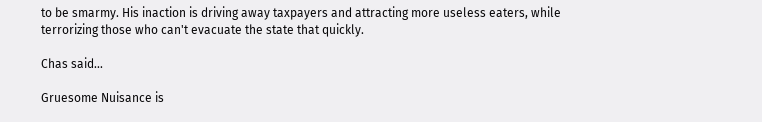to be smarmy. His inaction is driving away taxpayers and attracting more useless eaters, while terrorizing those who can't evacuate the state that quickly.

Chas said...

Gruesome Nuisance is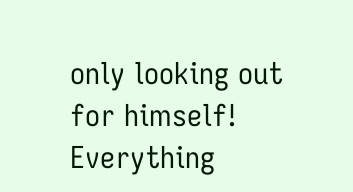only looking out for himself! Everything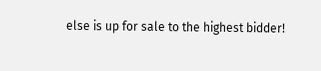else is up for sale to the highest bidder!